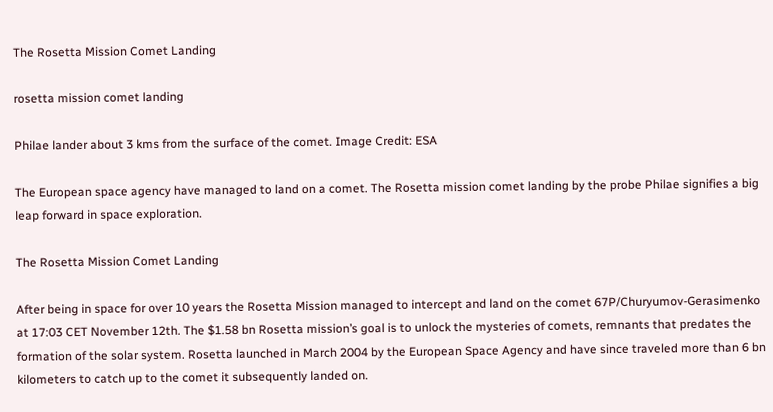The Rosetta Mission Comet Landing

rosetta mission comet landing

Philae lander about 3 kms from the surface of the comet. Image Credit: ESA

The European space agency have managed to land on a comet. The Rosetta mission comet landing by the probe Philae signifies a big leap forward in space exploration.

The Rosetta Mission Comet Landing

After being in space for over 10 years the Rosetta Mission managed to intercept and land on the comet 67P/Churyumov-Gerasimenko at 17:03 CET November 12th. The $1.58 bn Rosetta mission’s goal is to unlock the mysteries of comets, remnants that predates the formation of the solar system. Rosetta launched in March 2004 by the European Space Agency and have since traveled more than 6 bn kilometers to catch up to the comet it subsequently landed on.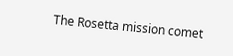The Rosetta mission comet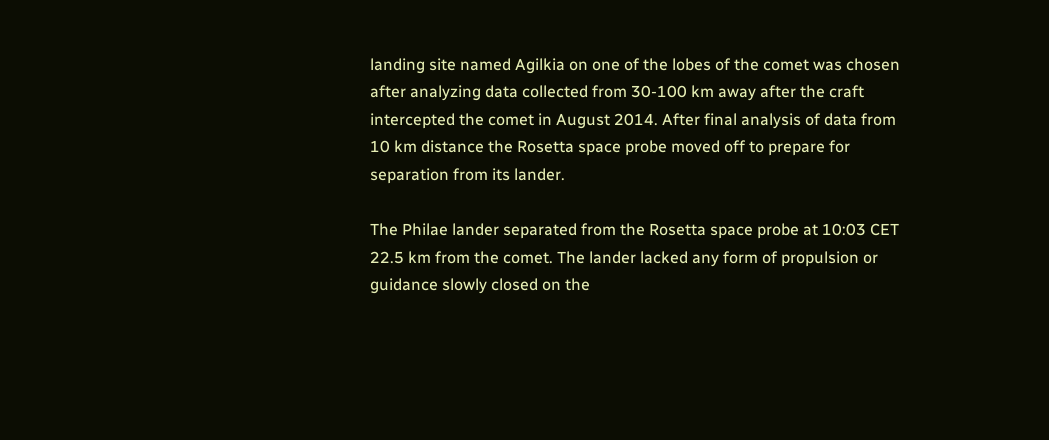landing site named Agilkia on one of the lobes of the comet was chosen after analyzing data collected from 30-100 km away after the craft intercepted the comet in August 2014. After final analysis of data from 10 km distance the Rosetta space probe moved off to prepare for separation from its lander.

The Philae lander separated from the Rosetta space probe at 10:03 CET 22.5 km from the comet. The lander lacked any form of propulsion or guidance slowly closed on the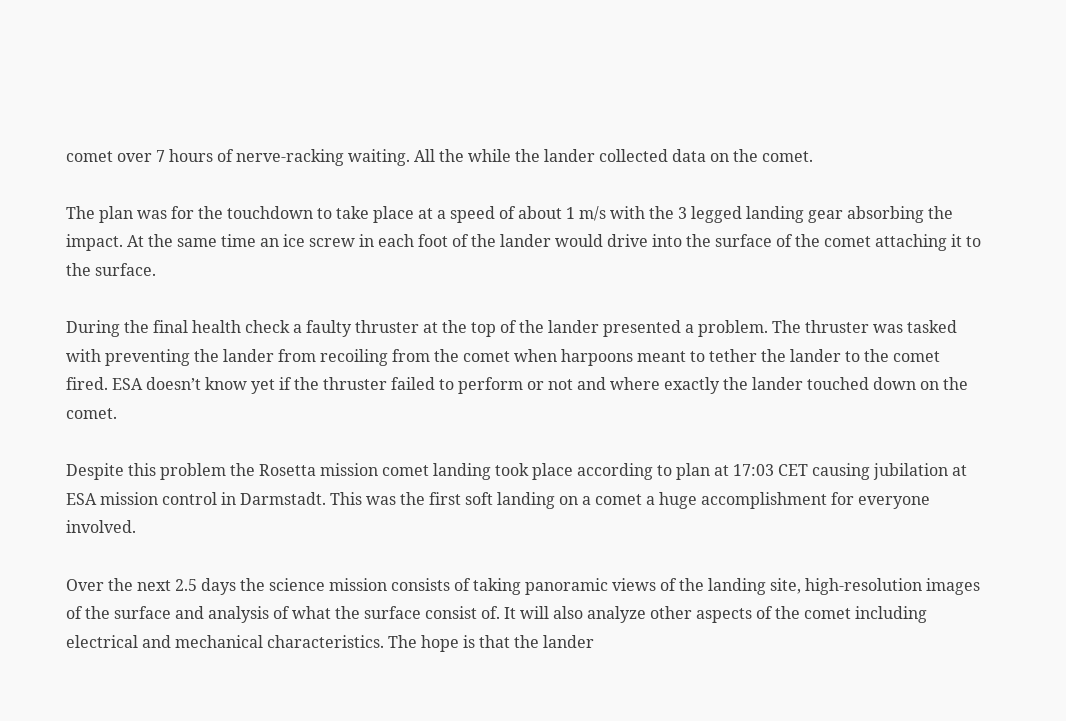comet over 7 hours of nerve-racking waiting. All the while the lander collected data on the comet.

The plan was for the touchdown to take place at a speed of about 1 m/s with the 3 legged landing gear absorbing the impact. At the same time an ice screw in each foot of the lander would drive into the surface of the comet attaching it to the surface.

During the final health check a faulty thruster at the top of the lander presented a problem. The thruster was tasked with preventing the lander from recoiling from the comet when harpoons meant to tether the lander to the comet fired. ESA doesn’t know yet if the thruster failed to perform or not and where exactly the lander touched down on the comet.

Despite this problem the Rosetta mission comet landing took place according to plan at 17:03 CET causing jubilation at ESA mission control in Darmstadt. This was the first soft landing on a comet a huge accomplishment for everyone involved.

Over the next 2.5 days the science mission consists of taking panoramic views of the landing site, high-resolution images of the surface and analysis of what the surface consist of. It will also analyze other aspects of the comet including electrical and mechanical characteristics. The hope is that the lander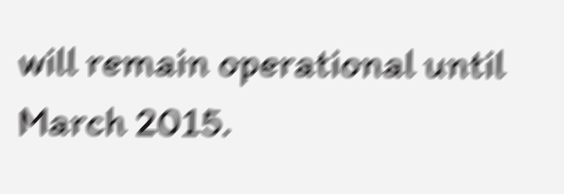will remain operational until March 2015.